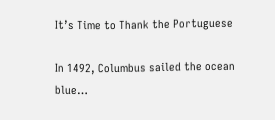It’s Time to Thank the Portuguese

In 1492, Columbus sailed the ocean blue…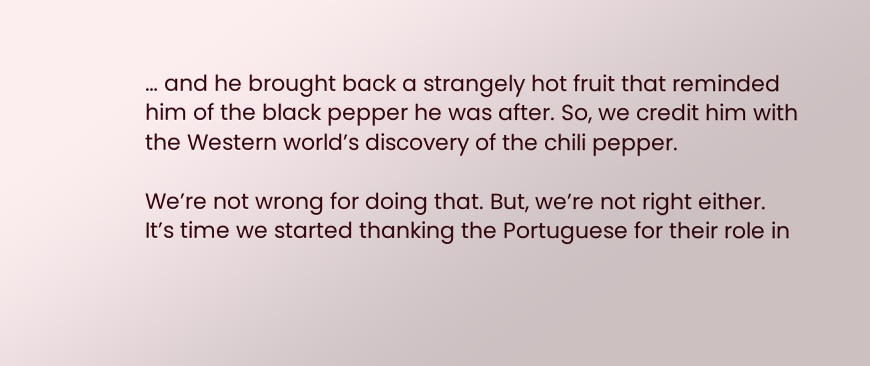… and he brought back a strangely hot fruit that reminded him of the black pepper he was after. So, we credit him with the Western world’s discovery of the chili pepper.

We’re not wrong for doing that. But, we’re not right either. It’s time we started thanking the Portuguese for their role in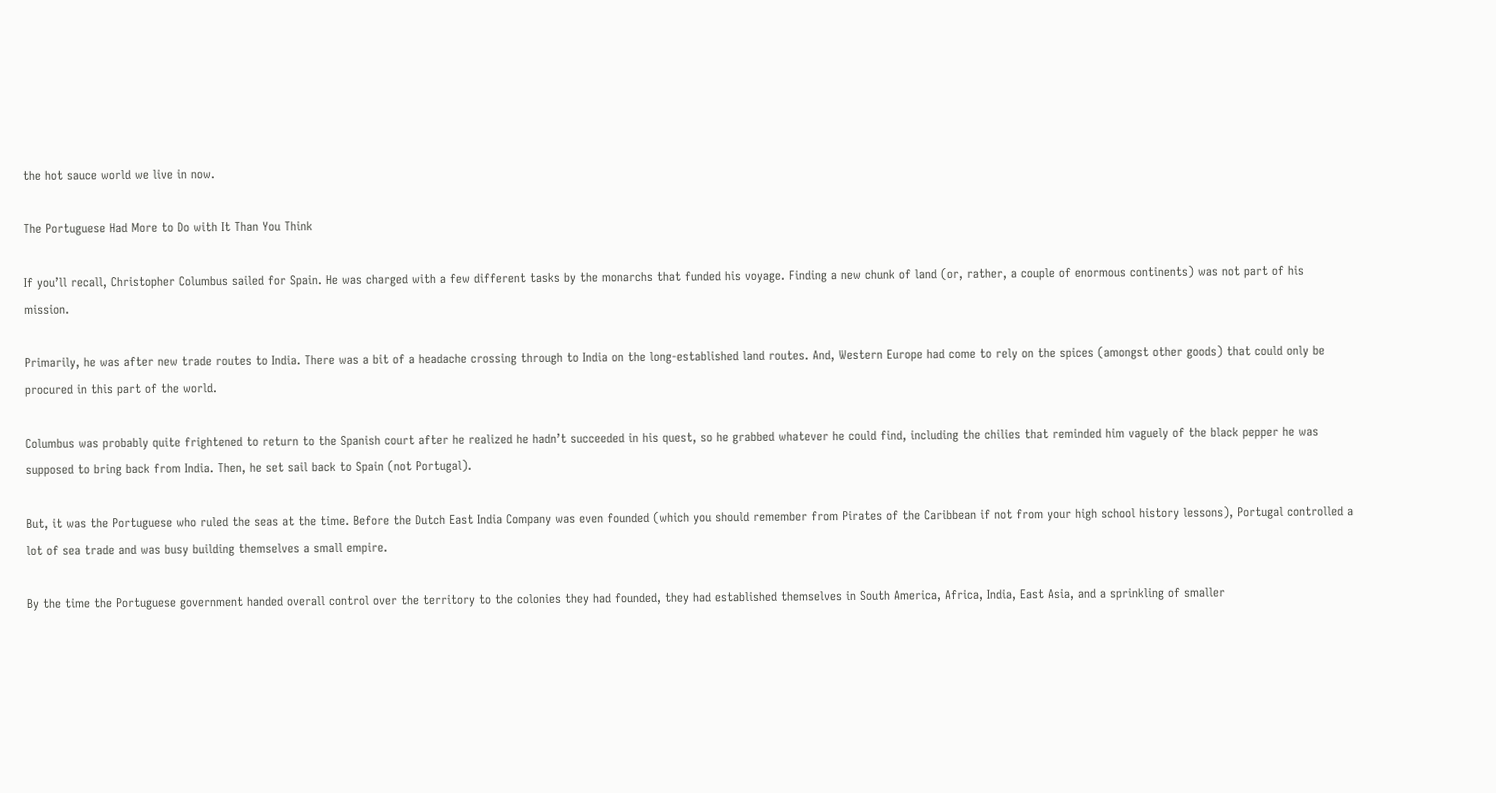the hot sauce world we live in now.

The Portuguese Had More to Do with It Than You Think

If you’ll recall, Christopher Columbus sailed for Spain. He was charged with a few different tasks by the monarchs that funded his voyage. Finding a new chunk of land (or, rather, a couple of enormous continents) was not part of his mission.

Primarily, he was after new trade routes to India. There was a bit of a headache crossing through to India on the long-established land routes. And, Western Europe had come to rely on the spices (amongst other goods) that could only be procured in this part of the world.

Columbus was probably quite frightened to return to the Spanish court after he realized he hadn’t succeeded in his quest, so he grabbed whatever he could find, including the chilies that reminded him vaguely of the black pepper he was supposed to bring back from India. Then, he set sail back to Spain (not Portugal).

But, it was the Portuguese who ruled the seas at the time. Before the Dutch East India Company was even founded (which you should remember from Pirates of the Caribbean if not from your high school history lessons), Portugal controlled a lot of sea trade and was busy building themselves a small empire.

By the time the Portuguese government handed overall control over the territory to the colonies they had founded, they had established themselves in South America, Africa, India, East Asia, and a sprinkling of smaller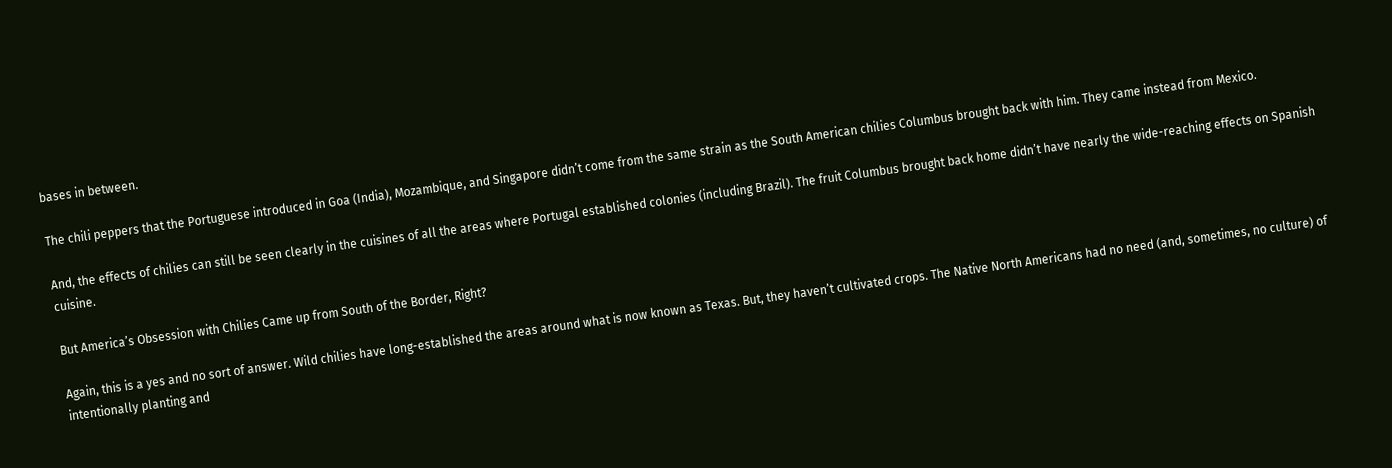bases in between.

The chili peppers that the Portuguese introduced in Goa (India), Mozambique, and Singapore didn’t come from the same strain as the South American chilies Columbus brought back with him. They came instead from Mexico.

And, the effects of chilies can still be seen clearly in the cuisines of all the areas where Portugal established colonies (including Brazil). The fruit Columbus brought back home didn’t have nearly the wide-reaching effects on Spanish cuisine.

But America’s Obsession with Chilies Came up from South of the Border, Right?

Again, this is a yes and no sort of answer. Wild chilies have long-established the areas around what is now known as Texas. But, they haven’t cultivated crops. The Native North Americans had no need (and, sometimes, no culture) of intentionally planting and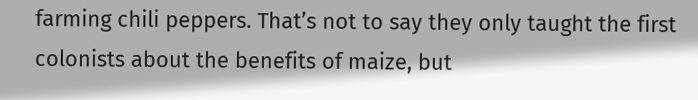farming chili peppers. That’s not to say they only taught the first colonists about the benefits of maize, but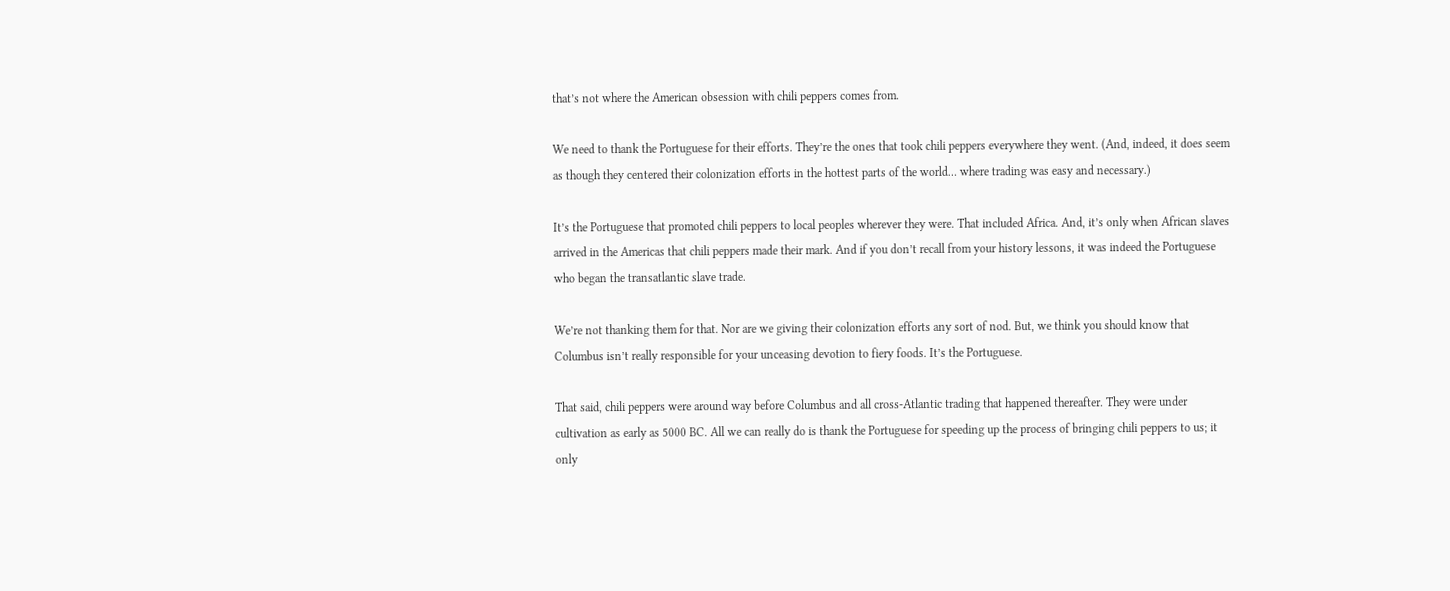that’s not where the American obsession with chili peppers comes from.

We need to thank the Portuguese for their efforts. They’re the ones that took chili peppers everywhere they went. (And, indeed, it does seem as though they centered their colonization efforts in the hottest parts of the world… where trading was easy and necessary.)

It’s the Portuguese that promoted chili peppers to local peoples wherever they were. That included Africa. And, it’s only when African slaves arrived in the Americas that chili peppers made their mark. And if you don’t recall from your history lessons, it was indeed the Portuguese who began the transatlantic slave trade.

We’re not thanking them for that. Nor are we giving their colonization efforts any sort of nod. But, we think you should know that Columbus isn’t really responsible for your unceasing devotion to fiery foods. It’s the Portuguese.

That said, chili peppers were around way before Columbus and all cross-Atlantic trading that happened thereafter. They were under cultivation as early as 5000 BC. All we can really do is thank the Portuguese for speeding up the process of bringing chili peppers to us; it only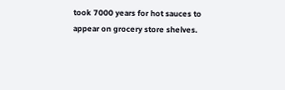took 7000 years for hot sauces to appear on grocery store shelves.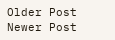Older Post Newer Post